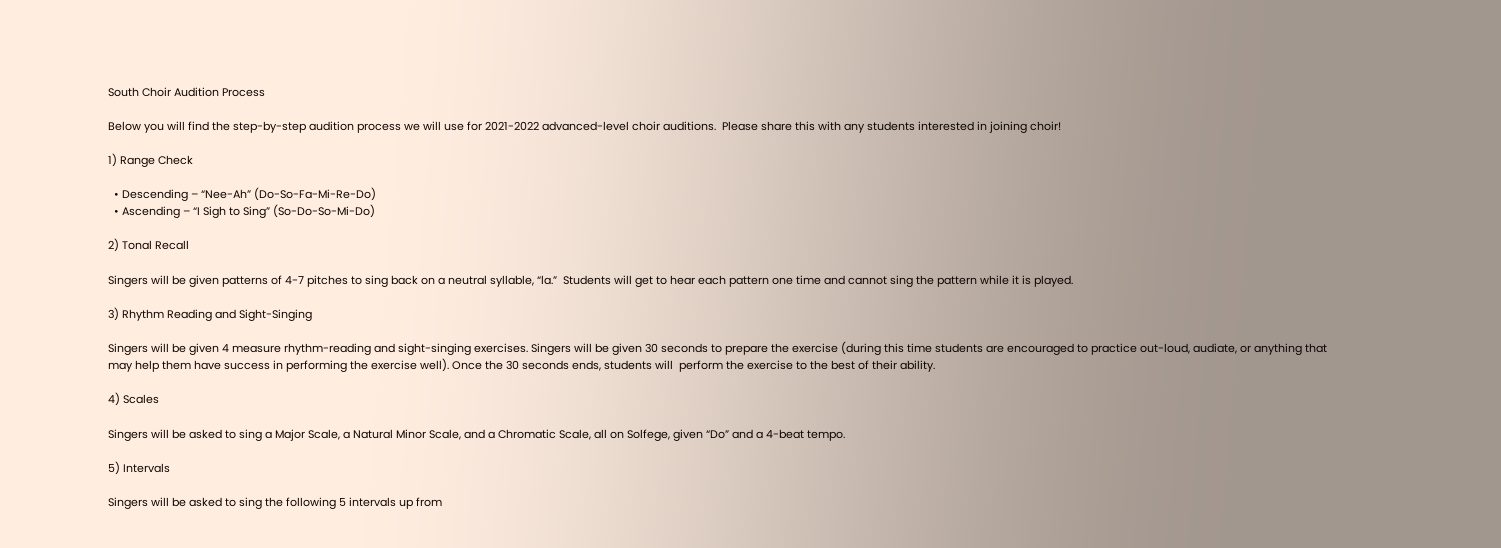South Choir Audition Process

Below you will find the step-by-step audition process we will use for 2021-2022 advanced-level choir auditions.  Please share this with any students interested in joining choir!

1) Range Check

  • Descending – “Nee-Ah” (Do-So-Fa-Mi-Re-Do)
  • Ascending – “I Sigh to Sing” (So-Do-So-Mi-Do)

2) Tonal Recall

Singers will be given patterns of 4-7 pitches to sing back on a neutral syllable, “la.”  Students will get to hear each pattern one time and cannot sing the pattern while it is played.

3) Rhythm Reading and Sight-Singing

Singers will be given 4 measure rhythm-reading and sight-singing exercises. Singers will be given 30 seconds to prepare the exercise (during this time students are encouraged to practice out-loud, audiate, or anything that may help them have success in performing the exercise well). Once the 30 seconds ends, students will  perform the exercise to the best of their ability.

4) Scales

Singers will be asked to sing a Major Scale, a Natural Minor Scale, and a Chromatic Scale, all on Solfege, given “Do” and a 4-beat tempo.

5) Intervals

Singers will be asked to sing the following 5 intervals up from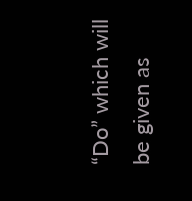“Do” which will be given as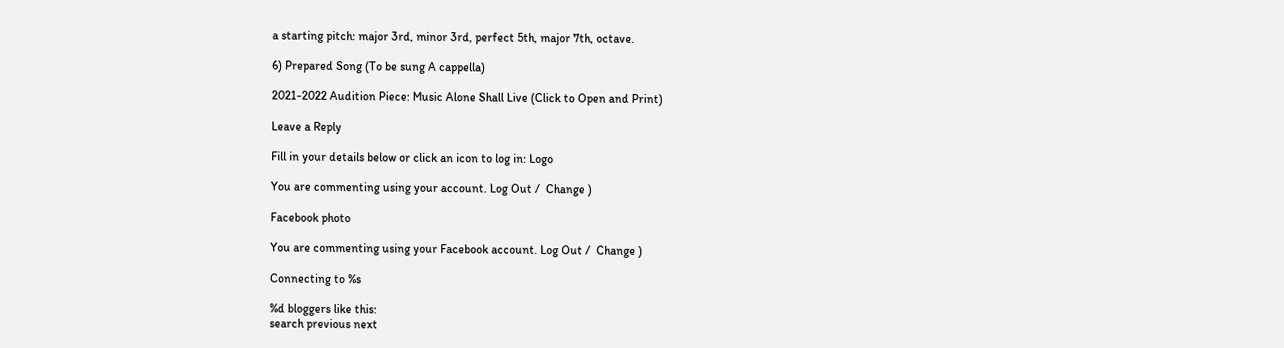a starting pitch: major 3rd, minor 3rd, perfect 5th, major 7th, octave.

6) Prepared Song (To be sung A cappella)

2021-2022 Audition Piece: Music Alone Shall Live (Click to Open and Print)

Leave a Reply

Fill in your details below or click an icon to log in: Logo

You are commenting using your account. Log Out /  Change )

Facebook photo

You are commenting using your Facebook account. Log Out /  Change )

Connecting to %s

%d bloggers like this:
search previous next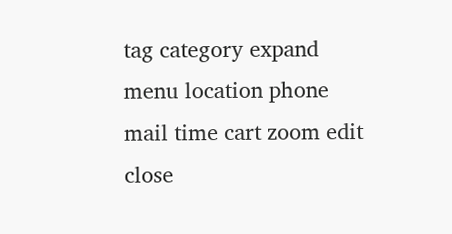tag category expand menu location phone mail time cart zoom edit close